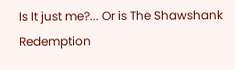Is It just me?... Or is The Shawshank Redemption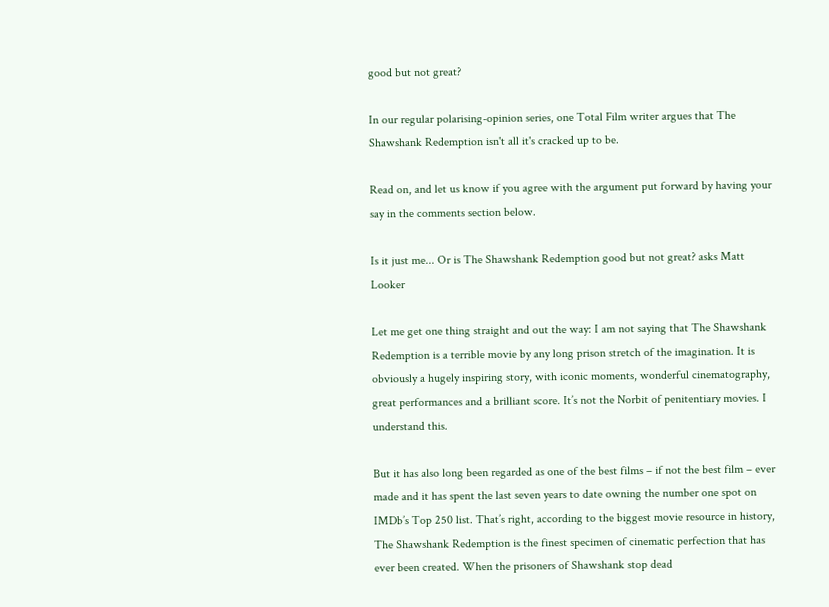good but not great?

In our regular polarising-opinion series, one Total Film writer argues that The Shawshank Redemption isn't all it's cracked up to be.

Read on, and let us know if you agree with the argument put forward by having your say in the comments section below.

Is it just me... Or is The Shawshank Redemption good but not great? asks Matt Looker

Let me get one thing straight and out the way: I am not saying that The Shawshank Redemption is a terrible movie by any long prison stretch of the imagination. It is obviously a hugely inspiring story, with iconic moments, wonderful cinematography, great performances and a brilliant score. It’s not the Norbit of penitentiary movies. I understand this.

But it has also long been regarded as one of the best films – if not the best film – ever made and it has spent the last seven years to date owning the number one spot on IMDb’s Top 250 list. That’s right, according to the biggest movie resource in history, The Shawshank Redemption is the finest specimen of cinematic perfection that has ever been created. When the prisoners of Shawshank stop dead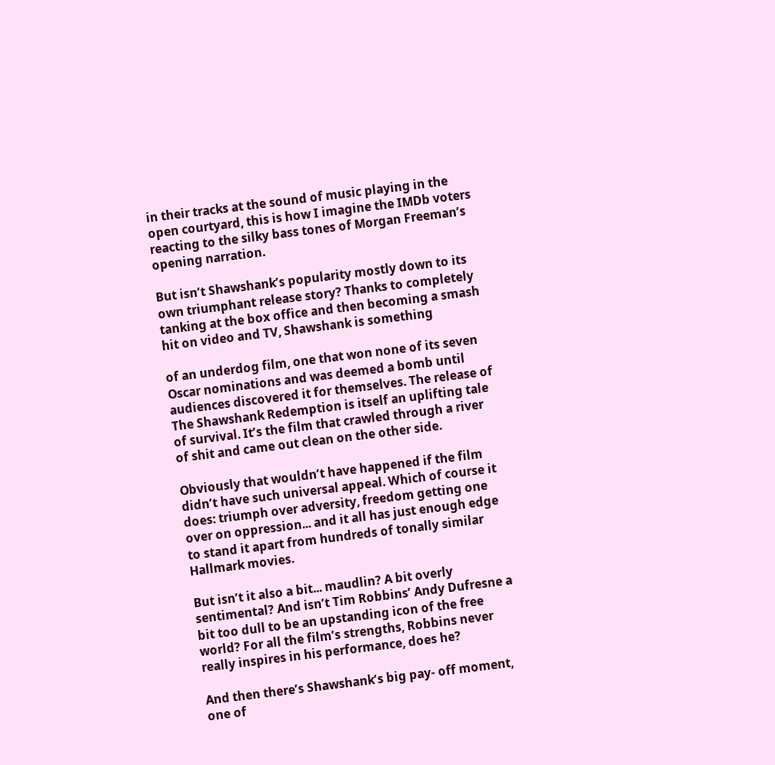in their tracks at the sound of music playing in the open courtyard, this is how I imagine the IMDb voters reacting to the silky bass tones of Morgan Freeman’s opening narration.

But isn’t Shawshank’s popularity mostly down to its own triumphant release story? Thanks to completely tanking at the box office and then becoming a smash hit on video and TV, Shawshank is something

of an underdog film, one that won none of its seven Oscar nominations and was deemed a bomb until audiences discovered it for themselves. The release of The Shawshank Redemption is itself an uplifting tale of survival. It’s the film that crawled through a river of shit and came out clean on the other side.

Obviously that wouldn’t have happened if the film didn’t have such universal appeal. Which of course it does: triumph over adversity, freedom getting one over on oppression... and it all has just enough edge to stand it apart from hundreds of tonally similar Hallmark movies.

But isn’t it also a bit... maudlin? A bit overly sentimental? And isn’t Tim Robbins’ Andy Dufresne a bit too dull to be an upstanding icon of the free world? For all the film’s strengths, Robbins never really inspires in his performance, does he?

And then there’s Shawshank’s big pay- off moment, one of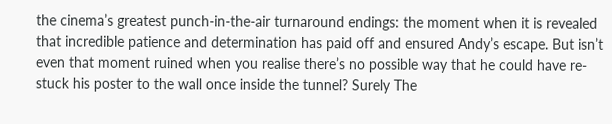the cinema’s greatest punch-in-the-air turnaround endings: the moment when it is revealed that incredible patience and determination has paid off and ensured Andy’s escape. But isn’t even that moment ruined when you realise there’s no possible way that he could have re-stuck his poster to the wall once inside the tunnel? Surely The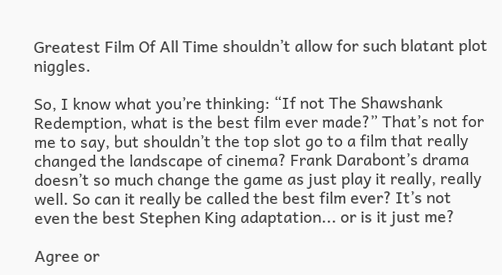Greatest Film Of All Time shouldn’t allow for such blatant plot niggles.

So, I know what you’re thinking: “If not The Shawshank Redemption, what is the best film ever made?” That’s not for me to say, but shouldn’t the top slot go to a film that really changed the landscape of cinema? Frank Darabont’s drama doesn’t so much change the game as just play it really, really well. So can it really be called the best film ever? It’s not even the best Stephen King adaptation... or is it just me?

Agree or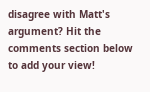disagree with Matt's argument? Hit the comments section below to add your view!